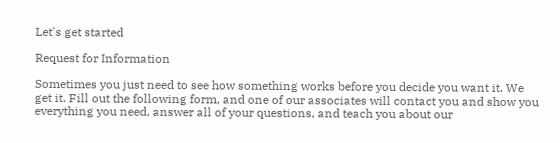Let's get started

Request for Information

Sometimes you just need to see how something works before you decide you want it. We get it. Fill out the following form, and one of our associates will contact you and show you everything you need, answer all of your questions, and teach you about our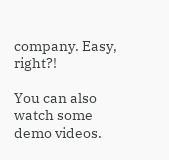company. Easy, right?!

You can also watch some demo videos.